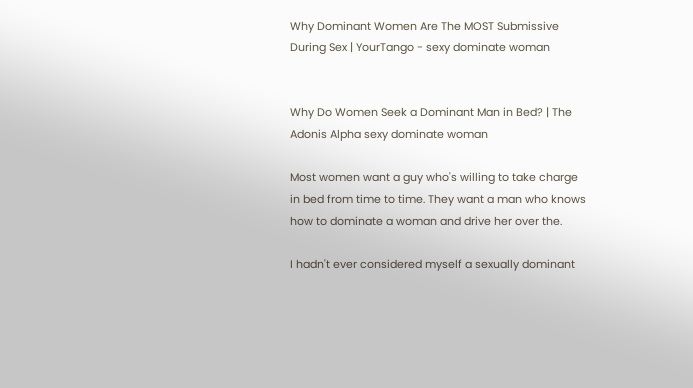Why Dominant Women Are The MOST Submissive During Sex | YourTango - sexy dominate woman


Why Do Women Seek a Dominant Man in Bed? | The Adonis Alpha sexy dominate woman

Most women want a guy who's willing to take charge in bed from time to time. They want a man who knows how to dominate a woman and drive her over the.

I hadn't ever considered myself a sexually dominant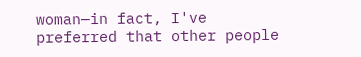woman—in fact, I've preferred that other people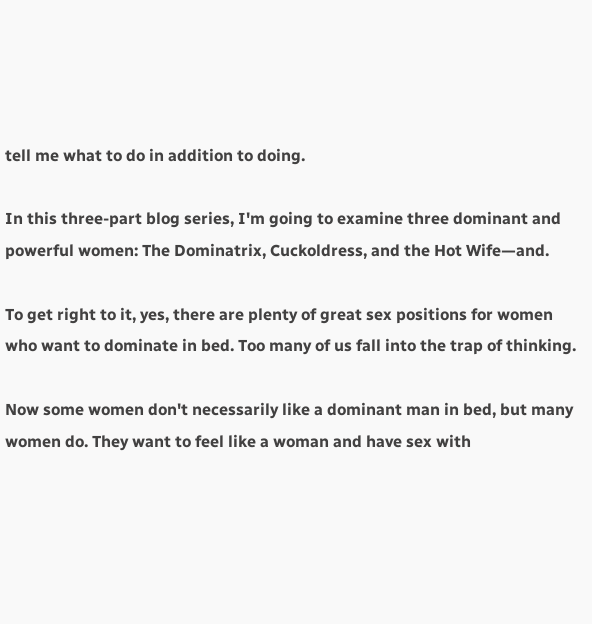tell me what to do in addition to doing.

In this three-part blog series, I'm going to examine three dominant and powerful women: The Dominatrix, Cuckoldress, and the Hot Wife—and.

To get right to it, yes, there are plenty of great sex positions for women who want to dominate in bed. Too many of us fall into the trap of thinking.

Now some women don't necessarily like a dominant man in bed, but many women do. They want to feel like a woman and have sex with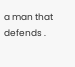a man that defends .